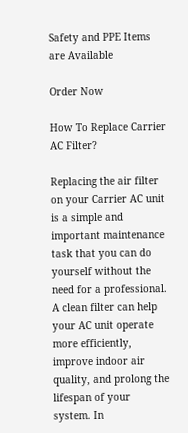Safety and PPE Items are Available

Order Now

How To Replace Carrier AC Filter?

Replacing the air filter on your Carrier AC unit is a simple and important maintenance task that you can do yourself without the need for a professional. A clean filter can help your AC unit operate more efficiently, improve indoor air quality, and prolong the lifespan of your system. In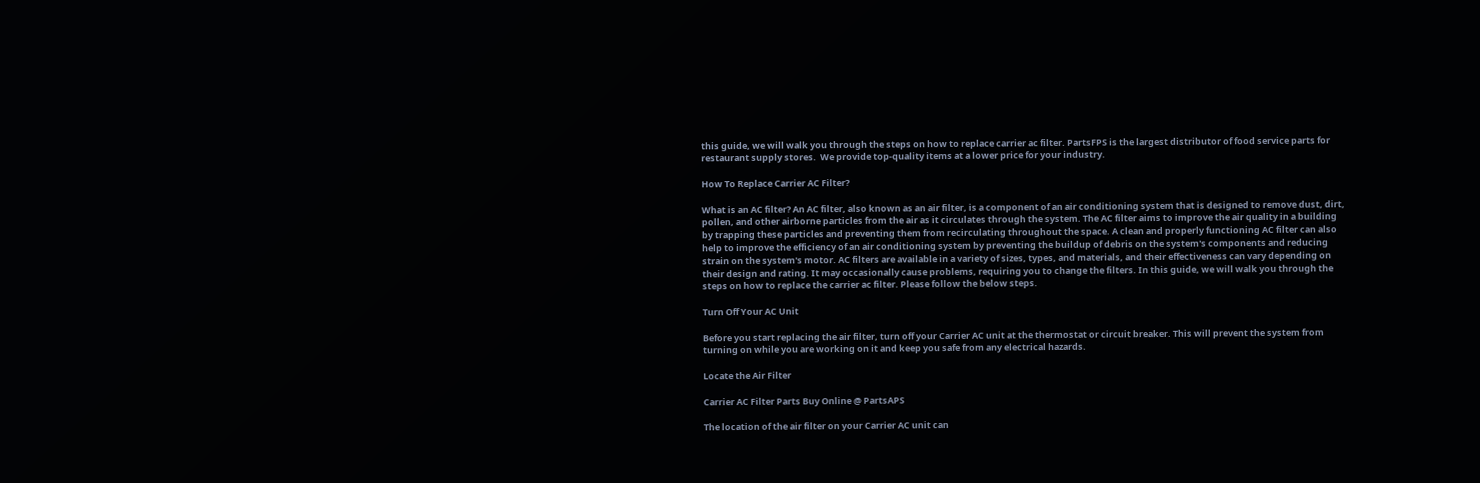this guide, we will walk you through the steps on how to replace carrier ac filter. PartsFPS is the largest distributor of food service parts for restaurant supply stores.  We provide top-quality items at a lower price for your industry.

How To Replace Carrier AC Filter?

What is an AC filter? An AC filter, also known as an air filter, is a component of an air conditioning system that is designed to remove dust, dirt, pollen, and other airborne particles from the air as it circulates through the system. The AC filter aims to improve the air quality in a building by trapping these particles and preventing them from recirculating throughout the space. A clean and properly functioning AC filter can also help to improve the efficiency of an air conditioning system by preventing the buildup of debris on the system's components and reducing strain on the system's motor. AC filters are available in a variety of sizes, types, and materials, and their effectiveness can vary depending on their design and rating. It may occasionally cause problems, requiring you to change the filters. In this guide, we will walk you through the steps on how to replace the carrier ac filter. Please follow the below steps.

Turn Off Your AC Unit

Before you start replacing the air filter, turn off your Carrier AC unit at the thermostat or circuit breaker. This will prevent the system from turning on while you are working on it and keep you safe from any electrical hazards.

Locate the Air Filter

Carrier AC Filter Parts Buy Online @ PartsAPS

The location of the air filter on your Carrier AC unit can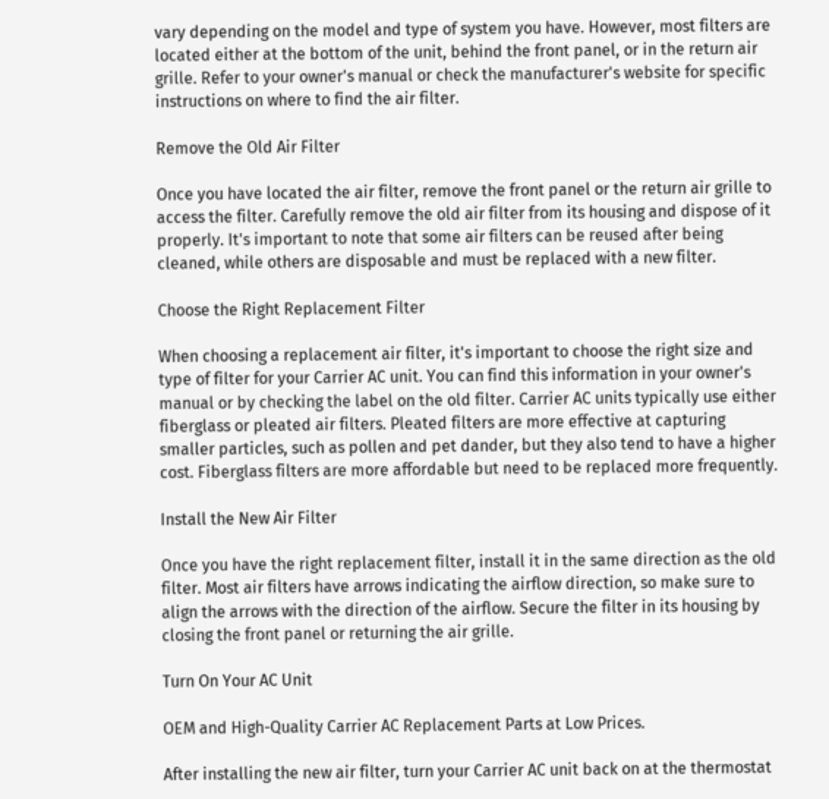vary depending on the model and type of system you have. However, most filters are located either at the bottom of the unit, behind the front panel, or in the return air grille. Refer to your owner's manual or check the manufacturer's website for specific instructions on where to find the air filter.

Remove the Old Air Filter

Once you have located the air filter, remove the front panel or the return air grille to access the filter. Carefully remove the old air filter from its housing and dispose of it properly. It's important to note that some air filters can be reused after being cleaned, while others are disposable and must be replaced with a new filter.

Choose the Right Replacement Filter

When choosing a replacement air filter, it's important to choose the right size and type of filter for your Carrier AC unit. You can find this information in your owner's manual or by checking the label on the old filter. Carrier AC units typically use either fiberglass or pleated air filters. Pleated filters are more effective at capturing smaller particles, such as pollen and pet dander, but they also tend to have a higher cost. Fiberglass filters are more affordable but need to be replaced more frequently.

Install the New Air Filter

Once you have the right replacement filter, install it in the same direction as the old filter. Most air filters have arrows indicating the airflow direction, so make sure to align the arrows with the direction of the airflow. Secure the filter in its housing by closing the front panel or returning the air grille.

Turn On Your AC Unit

OEM and High-Quality Carrier AC Replacement Parts at Low Prices.

After installing the new air filter, turn your Carrier AC unit back on at the thermostat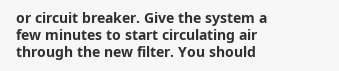or circuit breaker. Give the system a few minutes to start circulating air through the new filter. You should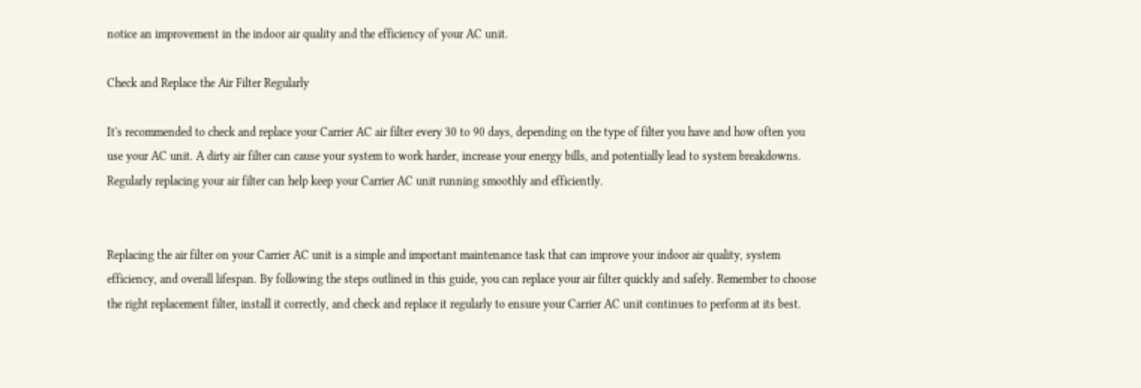notice an improvement in the indoor air quality and the efficiency of your AC unit.

Check and Replace the Air Filter Regularly

It's recommended to check and replace your Carrier AC air filter every 30 to 90 days, depending on the type of filter you have and how often you use your AC unit. A dirty air filter can cause your system to work harder, increase your energy bills, and potentially lead to system breakdowns. Regularly replacing your air filter can help keep your Carrier AC unit running smoothly and efficiently.


Replacing the air filter on your Carrier AC unit is a simple and important maintenance task that can improve your indoor air quality, system efficiency, and overall lifespan. By following the steps outlined in this guide, you can replace your air filter quickly and safely. Remember to choose the right replacement filter, install it correctly, and check and replace it regularly to ensure your Carrier AC unit continues to perform at its best.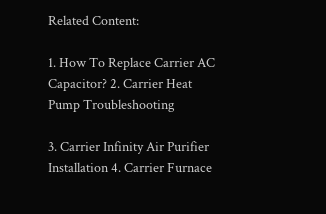Related Content:

1. How To Replace Carrier AC Capacitor? 2. Carrier Heat Pump Troubleshooting

3. Carrier Infinity Air Purifier Installation 4. Carrier Furnace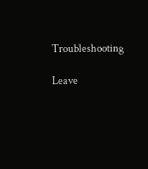Troubleshooting

Leave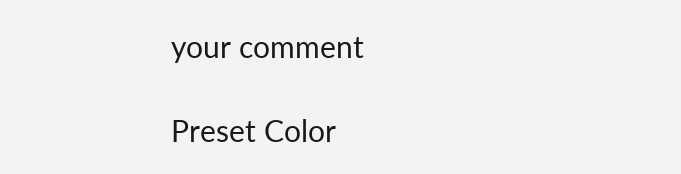your comment

Preset Color